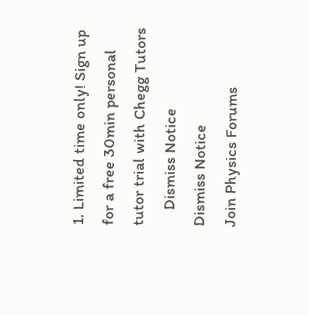1. Limited time only! Sign up for a free 30min personal tutor trial with Chegg Tutors
    Dismiss Notice
Dismiss Notice
Join Physics Forums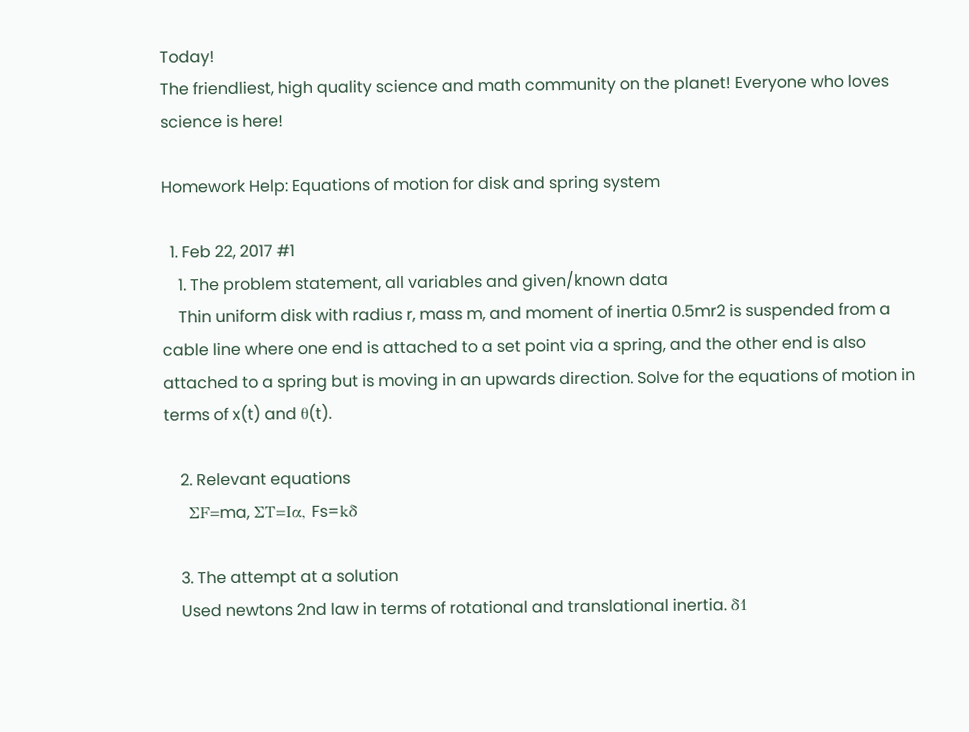Today!
The friendliest, high quality science and math community on the planet! Everyone who loves science is here!

Homework Help: Equations of motion for disk and spring system

  1. Feb 22, 2017 #1
    1. The problem statement, all variables and given/known data
    Thin uniform disk with radius r, mass m, and moment of inertia 0.5mr2 is suspended from a cable line where one end is attached to a set point via a spring, and the other end is also attached to a spring but is moving in an upwards direction. Solve for the equations of motion in terms of x(t) and θ(t).

    2. Relevant equations
    ΣF=ma, ΣT=Iα, Fs=kδ

    3. The attempt at a solution
    Used newtons 2nd law in terms of rotational and translational inertia. δ1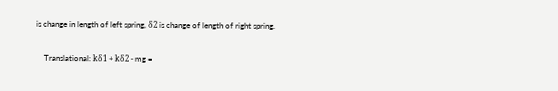is change in length of left spring, δ2 is change of length of right spring.

    Translational: kδ1 + kδ2 - mg =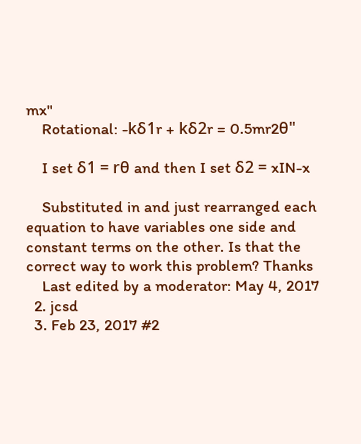mx"
    Rotational: -kδ1r + kδ2r = 0.5mr2θ"

    I set δ1 = rθ and then I set δ2 = xIN-x

    Substituted in and just rearranged each equation to have variables one side and constant terms on the other. Is that the correct way to work this problem? Thanks
    Last edited by a moderator: May 4, 2017
  2. jcsd
  3. Feb 23, 2017 #2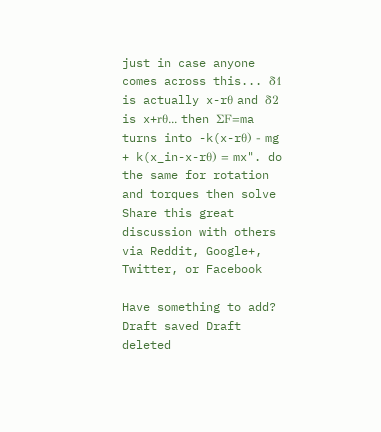just in case anyone comes across this... δ1 is actually x-rθ and δ2 is x+rθ... then ΣF=ma turns into -k(x-rθ) - mg + k(x_in-x-rθ) = mx". do the same for rotation and torques then solve
Share this great discussion with others via Reddit, Google+, Twitter, or Facebook

Have something to add?
Draft saved Draft deleted